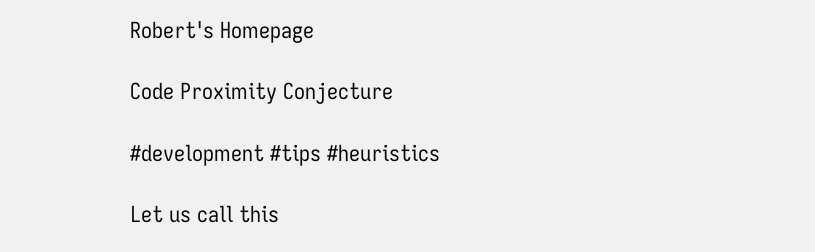Robert's Homepage

Code Proximity Conjecture

#development #tips #heuristics

Let us call this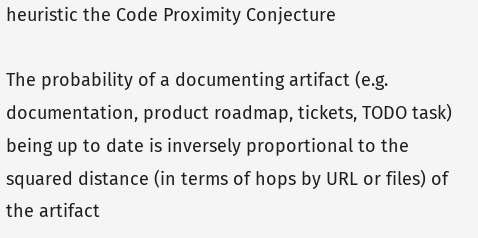heuristic the Code Proximity Conjecture

The probability of a documenting artifact (e.g. documentation, product roadmap, tickets, TODO task) being up to date is inversely proportional to the squared distance (in terms of hops by URL or files) of the artifact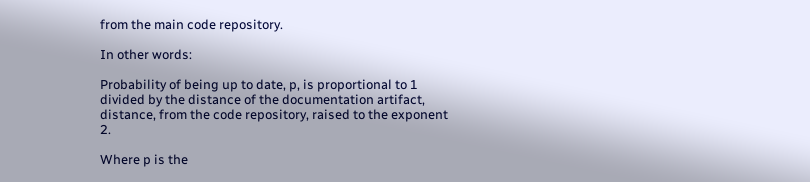from the main code repository.

In other words:

Probability of being up to date, p, is proportional to 1 divided by the distance of the documentation artifact, distance, from the code repository, raised to the exponent 2.

Where p is the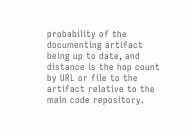probability of the documenting artifact being up to date, and distance is the hop count by URL or file to the artifact relative to the main code repository.